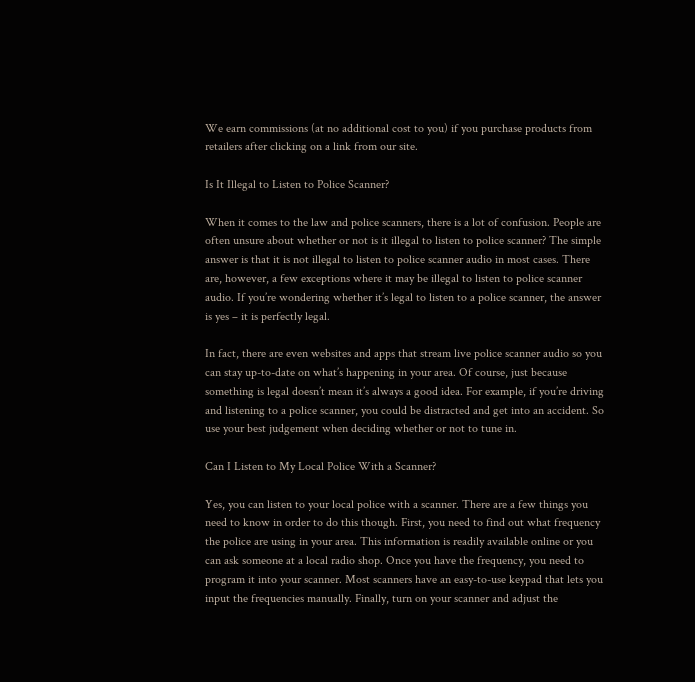We earn commissions (at no additional cost to you) if you purchase products from retailers after clicking on a link from our site.

Is It Illegal to Listen to Police Scanner?

When it comes to the law and police scanners, there is a lot of confusion. People are often unsure about whether or not is it illegal to listen to police scanner? The simple answer is that it is not illegal to listen to police scanner audio in most cases. There are, however, a few exceptions where it may be illegal to listen to police scanner audio. If you’re wondering whether it’s legal to listen to a police scanner, the answer is yes – it is perfectly legal.

In fact, there are even websites and apps that stream live police scanner audio so you can stay up-to-date on what’s happening in your area. Of course, just because something is legal doesn’t mean it’s always a good idea. For example, if you’re driving and listening to a police scanner, you could be distracted and get into an accident. So use your best judgement when deciding whether or not to tune in.

Can I Listen to My Local Police With a Scanner?

Yes, you can listen to your local police with a scanner. There are a few things you need to know in order to do this though. First, you need to find out what frequency the police are using in your area. This information is readily available online or you can ask someone at a local radio shop. Once you have the frequency, you need to program it into your scanner. Most scanners have an easy-to-use keypad that lets you input the frequencies manually. Finally, turn on your scanner and adjust the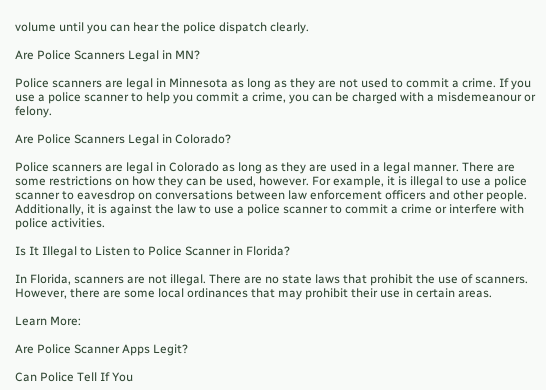volume until you can hear the police dispatch clearly.

Are Police Scanners Legal in MN?

Police scanners are legal in Minnesota as long as they are not used to commit a crime. If you use a police scanner to help you commit a crime, you can be charged with a misdemeanour or felony.

Are Police Scanners Legal in Colorado?

Police scanners are legal in Colorado as long as they are used in a legal manner. There are some restrictions on how they can be used, however. For example, it is illegal to use a police scanner to eavesdrop on conversations between law enforcement officers and other people. Additionally, it is against the law to use a police scanner to commit a crime or interfere with police activities.

Is It Illegal to Listen to Police Scanner in Florida?

In Florida, scanners are not illegal. There are no state laws that prohibit the use of scanners. However, there are some local ordinances that may prohibit their use in certain areas.

Learn More:

Are Police Scanner Apps Legit?

Can Police Tell If You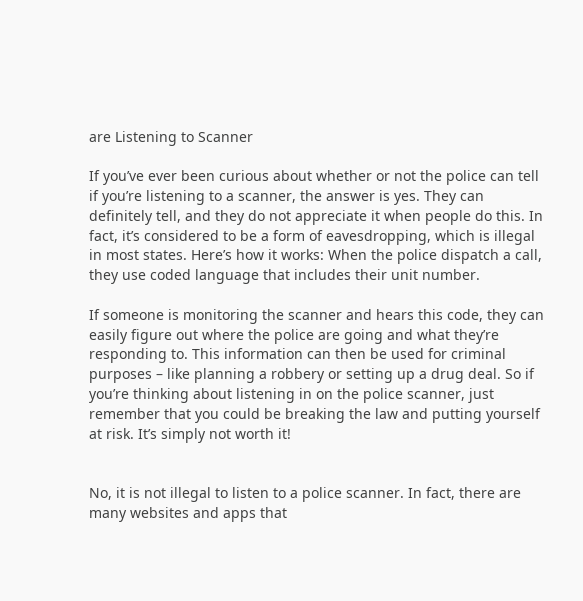are Listening to Scanner

If you’ve ever been curious about whether or not the police can tell if you’re listening to a scanner, the answer is yes. They can definitely tell, and they do not appreciate it when people do this. In fact, it’s considered to be a form of eavesdropping, which is illegal in most states. Here’s how it works: When the police dispatch a call, they use coded language that includes their unit number.

If someone is monitoring the scanner and hears this code, they can easily figure out where the police are going and what they’re responding to. This information can then be used for criminal purposes – like planning a robbery or setting up a drug deal. So if you’re thinking about listening in on the police scanner, just remember that you could be breaking the law and putting yourself at risk. It’s simply not worth it!


No, it is not illegal to listen to a police scanner. In fact, there are many websites and apps that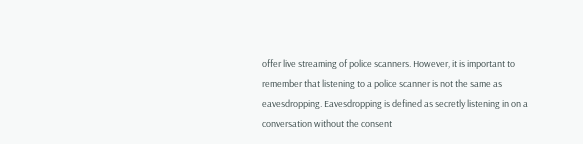offer live streaming of police scanners. However, it is important to remember that listening to a police scanner is not the same as eavesdropping. Eavesdropping is defined as secretly listening in on a conversation without the consent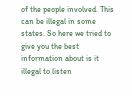of the people involved. This can be illegal in some states. So here we tried to give you the best information about is it illegal to listen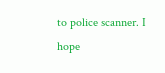to police scanner. I hope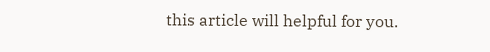this article will helpful for you.